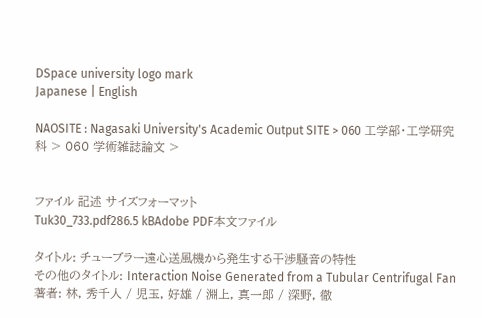DSpace university logo mark
Japanese | English

NAOSITE : Nagasaki University's Academic Output SITE > 060 工学部・工学研究科 > 060 学術雑誌論文 >


ファイル 記述 サイズフォーマット
Tuk30_733.pdf286.5 kBAdobe PDF本文ファイル

タイトル: チューブラー遠心送風機から発生する干渉騒音の特性
その他のタイトル: Interaction Noise Generated from a Tubular Centrifugal Fan
著者: 林, 秀千人 / 児玉, 好雄 / 淵上, 真一郎 / 深野, 徹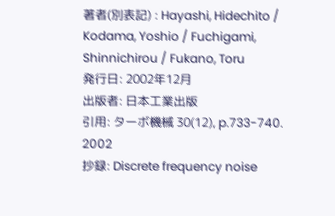著者(別表記) : Hayashi, Hidechito / Kodama, Yoshio / Fuchigami, Shinnichirou / Fukano, Toru
発行日: 2002年12月
出版者: 日本工業出版
引用: ターボ機械 30(12), p.733-740. 2002
抄録: Discrete frequency noise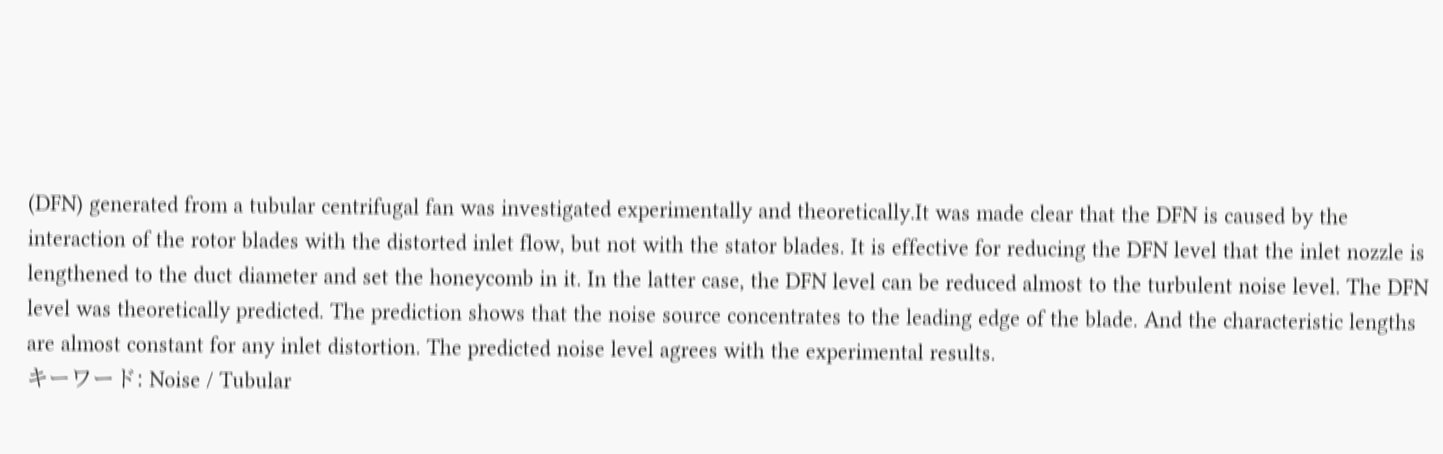(DFN) generated from a tubular centrifugal fan was investigated experimentally and theoretically.It was made clear that the DFN is caused by the interaction of the rotor blades with the distorted inlet flow, but not with the stator blades. It is effective for reducing the DFN level that the inlet nozzle is lengthened to the duct diameter and set the honeycomb in it. In the latter case, the DFN level can be reduced almost to the turbulent noise level. The DFN level was theoretically predicted. The prediction shows that the noise source concentrates to the leading edge of the blade. And the characteristic lengths are almost constant for any inlet distortion. The predicted noise level agrees with the experimental results.
キーワード: Noise / Tubular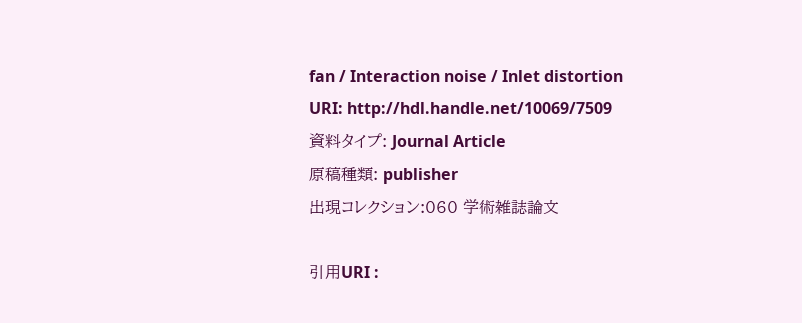fan / Interaction noise / Inlet distortion
URI: http://hdl.handle.net/10069/7509
資料タイプ: Journal Article
原稿種類: publisher
出現コレクション:060 学術雑誌論文

引用URI :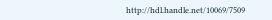http://hdl.handle.net/10069/7509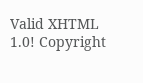Valid XHTML 1.0! Copyright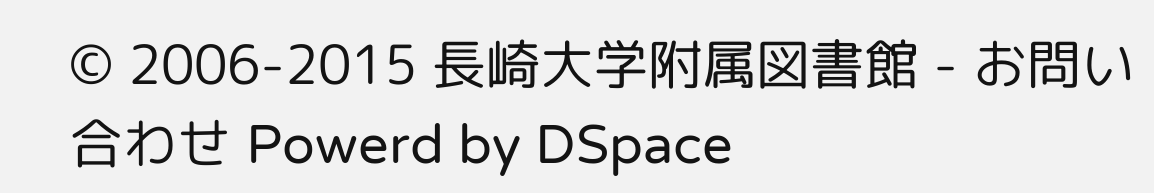© 2006-2015 長崎大学附属図書館 - お問い合わせ Powerd by DSpace